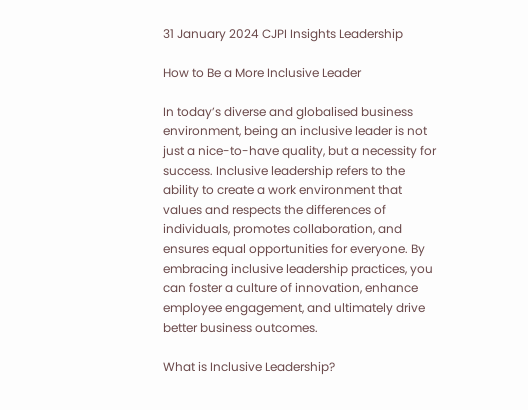31 January 2024 CJPI Insights Leadership

How to Be a More Inclusive Leader

In today’s diverse and globalised business environment, being an inclusive leader is not just a nice-to-have quality, but a necessity for success. Inclusive leadership refers to the ability to create a work environment that values and respects the differences of individuals, promotes collaboration, and ensures equal opportunities for everyone. By embracing inclusive leadership practices, you can foster a culture of innovation, enhance employee engagement, and ultimately drive better business outcomes.

What is Inclusive Leadership?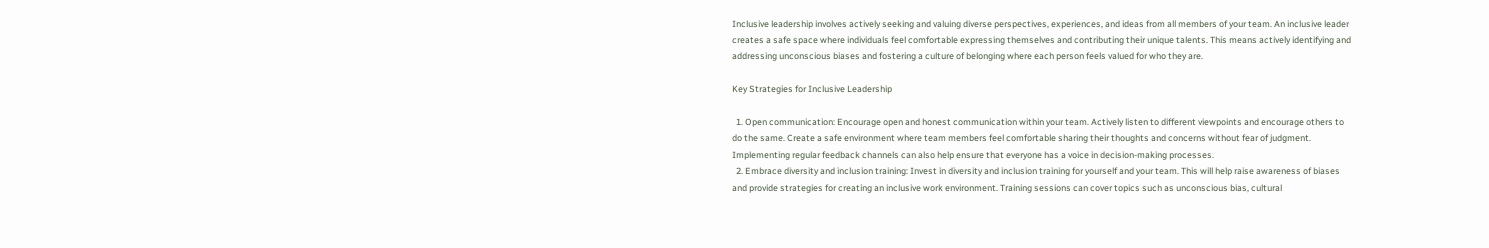Inclusive leadership involves actively seeking and valuing diverse perspectives, experiences, and ideas from all members of your team. An inclusive leader creates a safe space where individuals feel comfortable expressing themselves and contributing their unique talents. This means actively identifying and addressing unconscious biases and fostering a culture of belonging where each person feels valued for who they are.

Key Strategies for Inclusive Leadership

  1. Open communication: Encourage open and honest communication within your team. Actively listen to different viewpoints and encourage others to do the same. Create a safe environment where team members feel comfortable sharing their thoughts and concerns without fear of judgment. Implementing regular feedback channels can also help ensure that everyone has a voice in decision-making processes.
  2. Embrace diversity and inclusion training: Invest in diversity and inclusion training for yourself and your team. This will help raise awareness of biases and provide strategies for creating an inclusive work environment. Training sessions can cover topics such as unconscious bias, cultural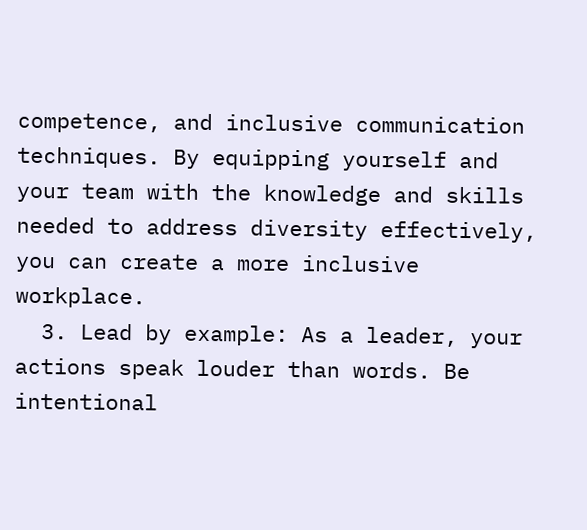competence, and inclusive communication techniques. By equipping yourself and your team with the knowledge and skills needed to address diversity effectively, you can create a more inclusive workplace.
  3. Lead by example: As a leader, your actions speak louder than words. Be intentional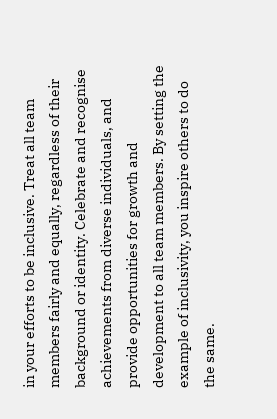in your efforts to be inclusive. Treat all team members fairly and equally, regardless of their background or identity. Celebrate and recognise achievements from diverse individuals, and provide opportunities for growth and development to all team members. By setting the example of inclusivity, you inspire others to do the same.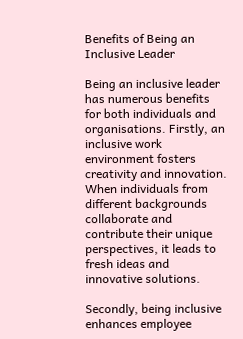Benefits of Being an Inclusive Leader

Being an inclusive leader has numerous benefits for both individuals and organisations. Firstly, an inclusive work environment fosters creativity and innovation. When individuals from different backgrounds collaborate and contribute their unique perspectives, it leads to fresh ideas and innovative solutions.

Secondly, being inclusive enhances employee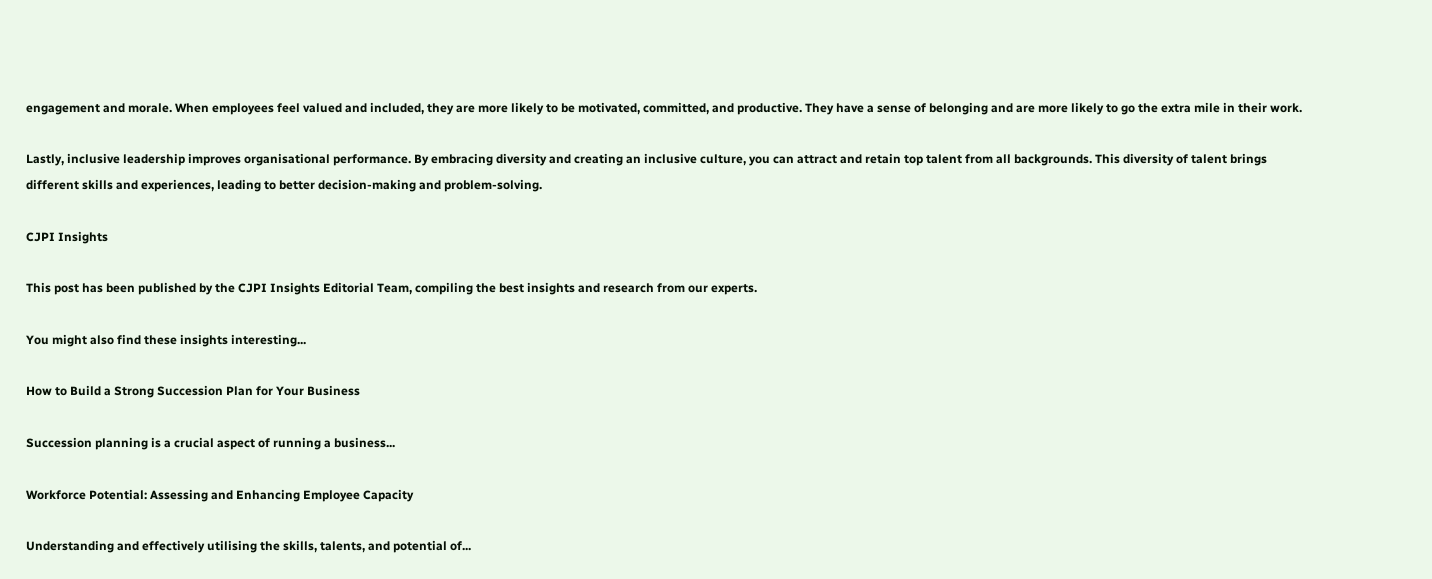engagement and morale. When employees feel valued and included, they are more likely to be motivated, committed, and productive. They have a sense of belonging and are more likely to go the extra mile in their work.

Lastly, inclusive leadership improves organisational performance. By embracing diversity and creating an inclusive culture, you can attract and retain top talent from all backgrounds. This diversity of talent brings different skills and experiences, leading to better decision-making and problem-solving.

CJPI Insights

This post has been published by the CJPI Insights Editorial Team, compiling the best insights and research from our experts.

You might also find these insights interesting...

How to Build a Strong Succession Plan for Your Business

Succession planning is a crucial aspect of running a business...

Workforce Potential: Assessing and Enhancing Employee Capacity

Understanding and effectively utilising the skills, talents, and potential of...